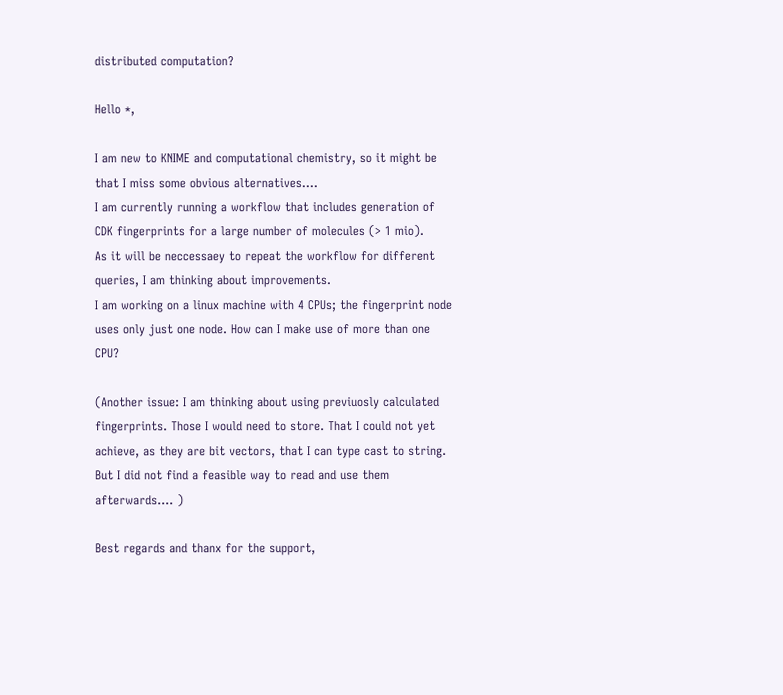distributed computation?

Hello *,

I am new to KNIME and computational chemistry, so it might be that I miss some obvious alternatives....
I am currently running a workflow that includes generation of CDK fingerprints for a large number of molecules (> 1 mio).
As it will be neccessaey to repeat the workflow for different queries, I am thinking about improvements.
I am working on a linux machine with 4 CPUs; the fingerprint node uses only just one node. How can I make use of more than one CPU?

(Another issue: I am thinking about using previuosly calculated fingerprints. Those I would need to store. That I could not yet achieve, as they are bit vectors, that I can type cast to string. But I did not find a feasible way to read and use them afterwards.... )

Best regards and thanx for the support,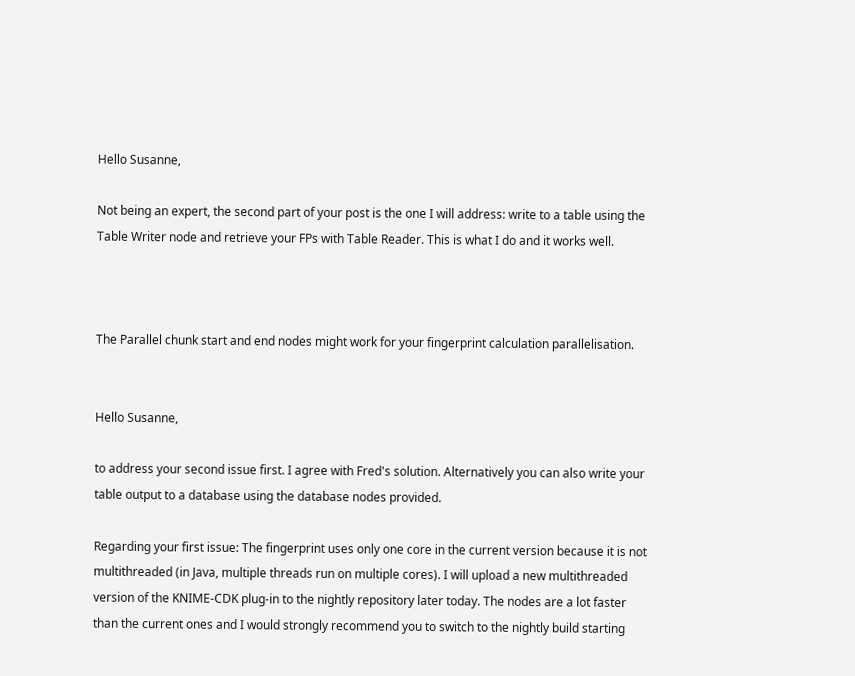Hello Susanne,

Not being an expert, the second part of your post is the one I will address: write to a table using the Table Writer node and retrieve your FPs with Table Reader. This is what I do and it works well.



The Parallel chunk start and end nodes might work for your fingerprint calculation parallelisation.


Hello Susanne,

to address your second issue first. I agree with Fred's solution. Alternatively you can also write your table output to a database using the database nodes provided.

Regarding your first issue: The fingerprint uses only one core in the current version because it is not multithreaded (in Java, multiple threads run on multiple cores). I will upload a new multithreaded version of the KNIME-CDK plug-in to the nightly repository later today. The nodes are a lot faster than the current ones and I would strongly recommend you to switch to the nightly build starting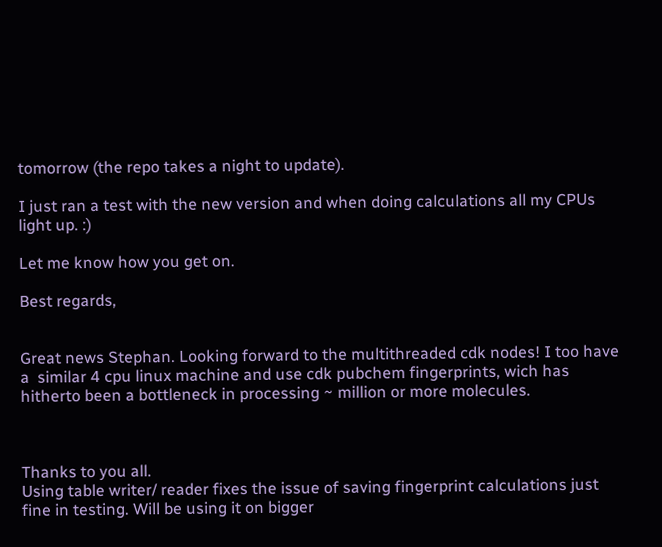tomorrow (the repo takes a night to update).

I just ran a test with the new version and when doing calculations all my CPUs light up. :)

Let me know how you get on.

Best regards,


Great news Stephan. Looking forward to the multithreaded cdk nodes! I too have a  similar 4 cpu linux machine and use cdk pubchem fingerprints, wich has hitherto been a bottleneck in processing ~ million or more molecules.



Thanks to you all.
Using table writer/ reader fixes the issue of saving fingerprint calculations just fine in testing. Will be using it on bigger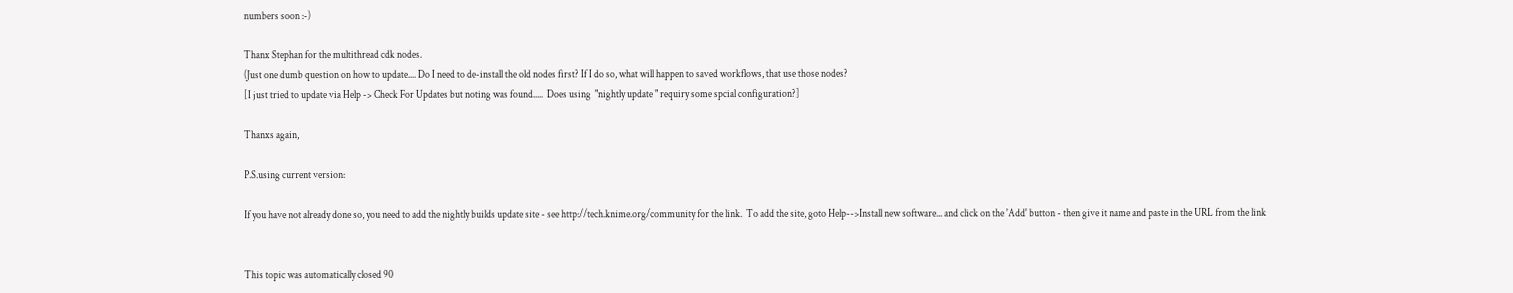numbers soon :-)

Thanx Stephan for the multithread cdk nodes.
(Just one dumb question on how to update.... Do I need to de-install the old nodes first? If I do so, what will happen to saved workflows, that use those nodes?
[I just tried to update via Help -> Check For Updates but noting was found.....  Does using  "nightly update " requiry some spcial configuration?]

Thanxs again,

P.S.using current version:

If you have not already done so, you need to add the nightly builds update site - see http://tech.knime.org/community for the link.  To add the site, goto Help-->Install new software... and click on the 'Add' button - then give it name and paste in the URL from the link


This topic was automatically closed 90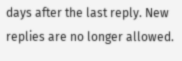days after the last reply. New replies are no longer allowed.